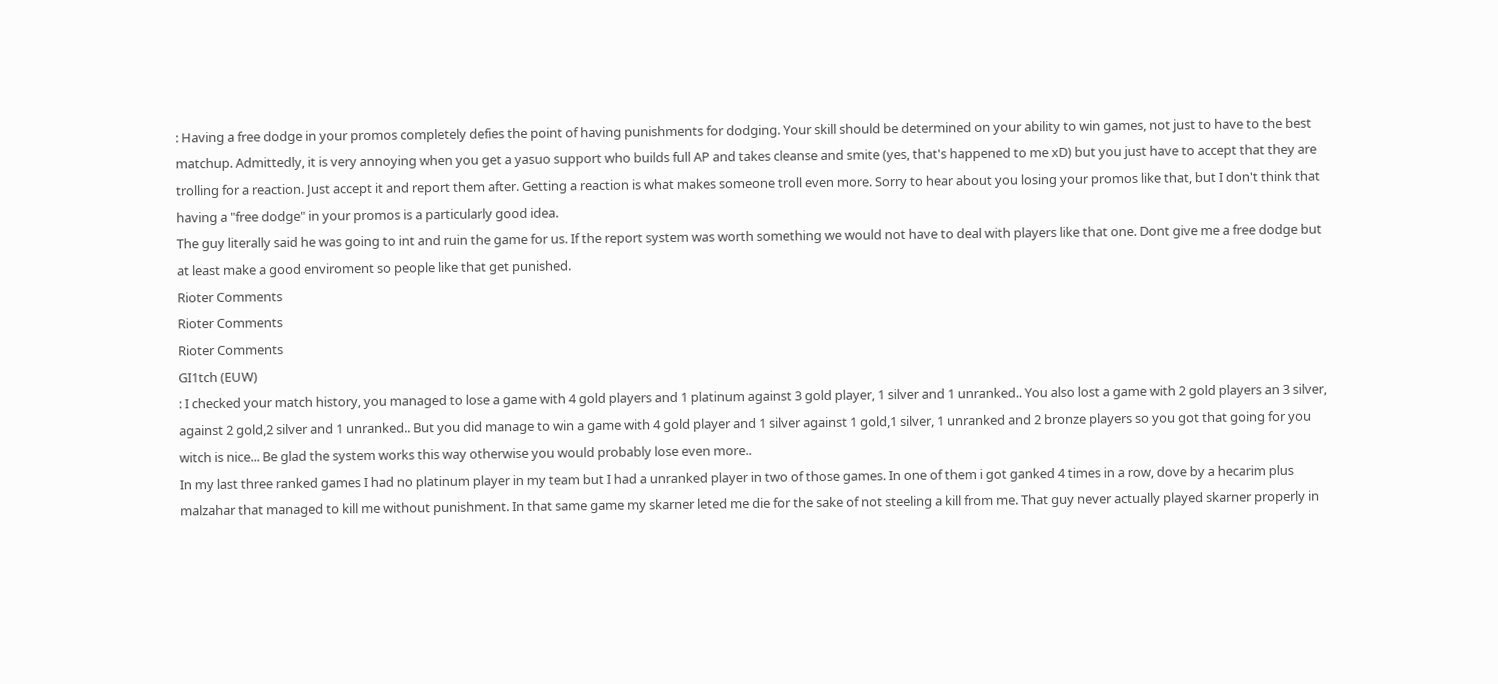: Having a free dodge in your promos completely defies the point of having punishments for dodging. Your skill should be determined on your ability to win games, not just to have to the best matchup. Admittedly, it is very annoying when you get a yasuo support who builds full AP and takes cleanse and smite (yes, that's happened to me xD) but you just have to accept that they are trolling for a reaction. Just accept it and report them after. Getting a reaction is what makes someone troll even more. Sorry to hear about you losing your promos like that, but I don't think that having a "free dodge" in your promos is a particularly good idea.
The guy literally said he was going to int and ruin the game for us. If the report system was worth something we would not have to deal with players like that one. Dont give me a free dodge but at least make a good enviroment so people like that get punished.
Rioter Comments
Rioter Comments
Rioter Comments
GI1tch (EUW)
: I checked your match history, you managed to lose a game with 4 gold players and 1 platinum against 3 gold player, 1 silver and 1 unranked.. You also lost a game with 2 gold players an 3 silver, against 2 gold,2 silver and 1 unranked.. But you did manage to win a game with 4 gold player and 1 silver against 1 gold,1 silver, 1 unranked and 2 bronze players so you got that going for you witch is nice... Be glad the system works this way otherwise you would probably lose even more..
In my last three ranked games I had no platinum player in my team but I had a unranked player in two of those games. In one of them i got ganked 4 times in a row, dove by a hecarim plus malzahar that managed to kill me without punishment. In that same game my skarner leted me die for the sake of not steeling a kill from me. That guy never actually played skarner properly in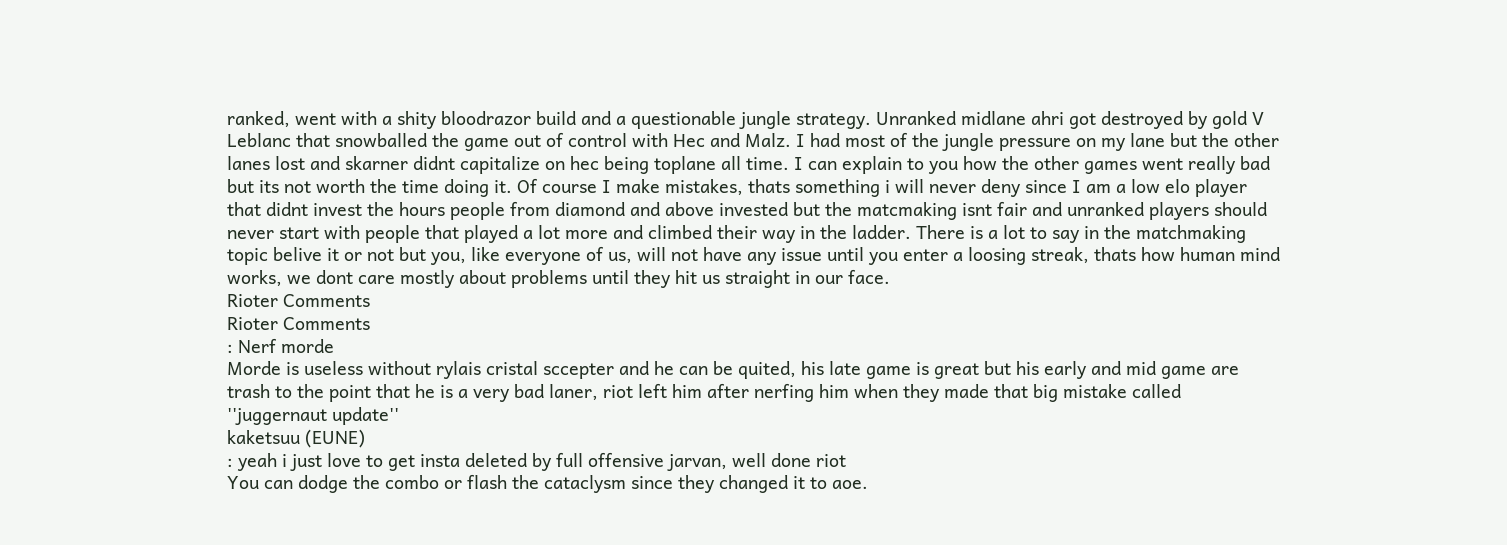ranked, went with a shity bloodrazor build and a questionable jungle strategy. Unranked midlane ahri got destroyed by gold V Leblanc that snowballed the game out of control with Hec and Malz. I had most of the jungle pressure on my lane but the other lanes lost and skarner didnt capitalize on hec being toplane all time. I can explain to you how the other games went really bad but its not worth the time doing it. Of course I make mistakes, thats something i will never deny since I am a low elo player that didnt invest the hours people from diamond and above invested but the matcmaking isnt fair and unranked players should never start with people that played a lot more and climbed their way in the ladder. There is a lot to say in the matchmaking topic belive it or not but you, like everyone of us, will not have any issue until you enter a loosing streak, thats how human mind works, we dont care mostly about problems until they hit us straight in our face.
Rioter Comments
Rioter Comments
: Nerf morde
Morde is useless without rylais cristal sccepter and he can be quited, his late game is great but his early and mid game are trash to the point that he is a very bad laner, riot left him after nerfing him when they made that big mistake called ''juggernaut update''
kaketsuu (EUNE)
: yeah i just love to get insta deleted by full offensive jarvan, well done riot
You can dodge the combo or flash the cataclysm since they changed it to aoe.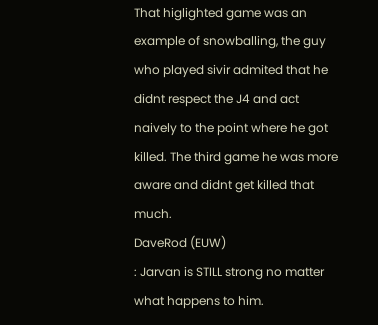That higlighted game was an example of snowballing, the guy who played sivir admited that he didnt respect the J4 and act naively to the point where he got killed. The third game he was more aware and didnt get killed that much.
DaveRod (EUW)
: Jarvan is STILL strong no matter what happens to him.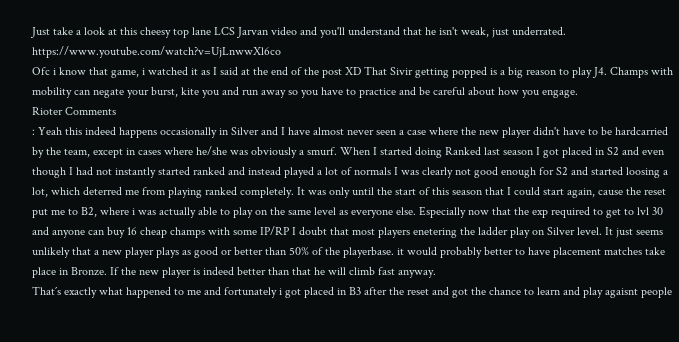Just take a look at this cheesy top lane LCS Jarvan video and you'll understand that he isn't weak, just underrated. https://www.youtube.com/watch?v=UjLnwwXl6co
Ofc i know that game, i watched it as I said at the end of the post XD That Sivir getting popped is a big reason to play J4. Champs with mobility can negate your burst, kite you and run away so you have to practice and be careful about how you engage.
Rioter Comments
: Yeah this indeed happens occasionally in Silver and I have almost never seen a case where the new player didn't have to be hardcarried by the team, except in cases where he/she was obviously a smurf. When I started doing Ranked last season I got placed in S2 and even though I had not instantly started ranked and instead played a lot of normals I was clearly not good enough for S2 and started loosing a lot, which deterred me from playing ranked completely. It was only until the start of this season that I could start again, cause the reset put me to B2, where i was actually able to play on the same level as everyone else. Especially now that the exp required to get to lvl 30 and anyone can buy 16 cheap champs with some IP/RP I doubt that most players enetering the ladder play on Silver level. It just seems unlikely that a new player plays as good or better than 50% of the playerbase. it would probably better to have placement matches take place in Bronze. If the new player is indeed better than that he will climb fast anyway.
That´s exactly what happened to me and fortunately i got placed in B3 after the reset and got the chance to learn and play agaisnt people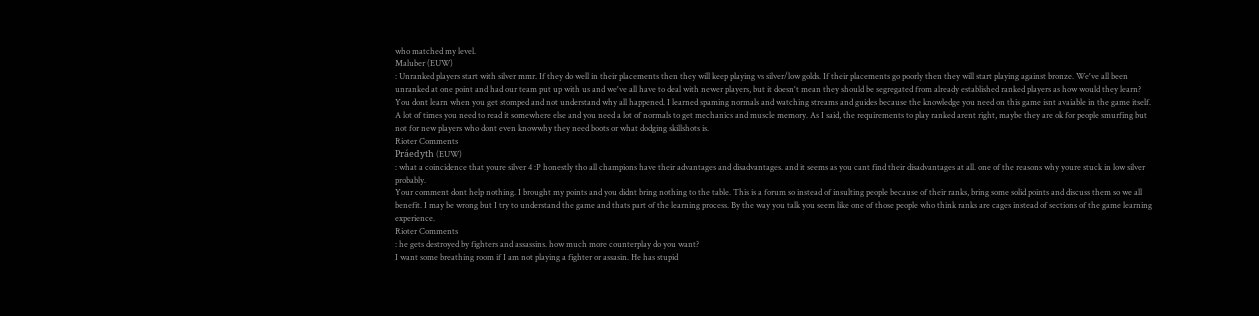who matched my level.
Maluber (EUW)
: Unranked players start with silver mmr. If they do well in their placements then they will keep playing vs silver/low golds. If their placements go poorly then they will start playing against bronze. We've all been unranked at one point and had our team put up with us and we've all have to deal with newer players, but it doesn't mean they should be segregated from already established ranked players as how would they learn?
You dont learn when you get stomped and not understand why all happened. I learned spaming normals and watching streams and guides because the knowledge you need on this game isnt avaiable in the game itself. A lot of times you need to read it somewhere else and you need a lot of normals to get mechanics and muscle memory. As I said, the requirements to play ranked arent right, maybe they are ok for people smurfing but not for new players who dont even knowwhy they need boots or what dodging skillshots is.
Rioter Comments
Práedyth (EUW)
: what a coincidence that youre silver 4 :P honestly tho all champions have their advantages and disadvantages. and it seems as you cant find their disadvantages at all. one of the reasons why youre stuck in low silver probably.
Your comment dont help nothing. I brought my points and you didnt bring nothing to the table. This is a forum so instead of insulting people because of their ranks, bring some solid points and discuss them so we all benefit. I may be wrong but I try to understand the game and thats part of the learning process. By the way you talk you seem like one of those people who think ranks are cages instead of sections of the game learning experience.
Rioter Comments
: he gets destroyed by fighters and assassins. how much more counterplay do you want?
I want some breathing room if I am not playing a fighter or assasin. He has stupid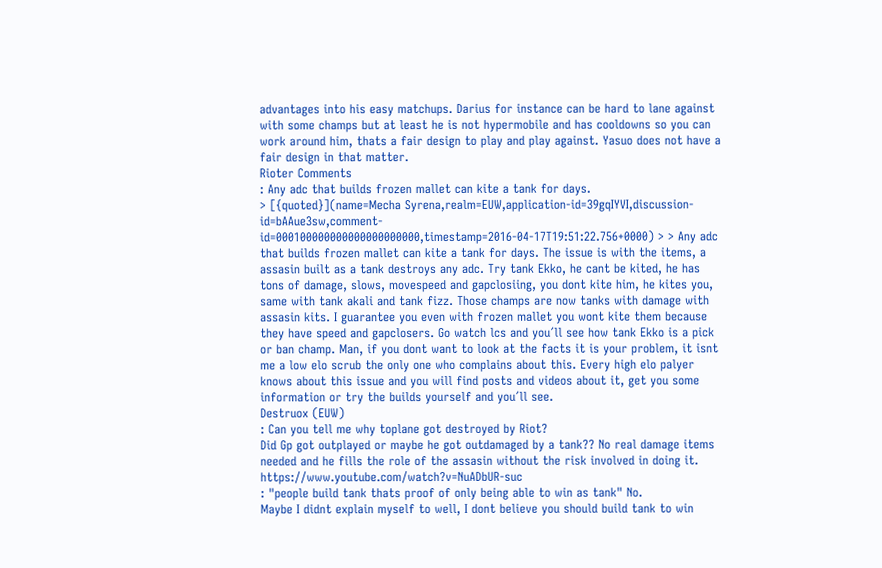advantages into his easy matchups. Darius for instance can be hard to lane against with some champs but at least he is not hypermobile and has cooldowns so you can work around him, thats a fair design to play and play against. Yasuo does not have a fair design in that matter.
Rioter Comments
: Any adc that builds frozen mallet can kite a tank for days.
> [{quoted}](name=Mecha Syrena,realm=EUW,application-id=39gqIYVI,discussion-id=bAAue3sw,comment-id=000100000000000000000000,timestamp=2016-04-17T19:51:22.756+0000) > > Any adc that builds frozen mallet can kite a tank for days. The issue is with the items, a assasin built as a tank destroys any adc. Try tank Ekko, he cant be kited, he has tons of damage, slows, movespeed and gapclosiing, you dont kite him, he kites you, same with tank akali and tank fizz. Those champs are now tanks with damage with assasin kits. I guarantee you even with frozen mallet you wont kite them because they have speed and gapclosers. Go watch lcs and you´ll see how tank Ekko is a pick or ban champ. Man, if you dont want to look at the facts it is your problem, it isnt me a low elo scrub the only one who complains about this. Every high elo palyer knows about this issue and you will find posts and videos about it, get you some information or try the builds yourself and you´ll see.
Destruox (EUW)
: Can you tell me why toplane got destroyed by Riot?
Did Gp got outplayed or maybe he got outdamaged by a tank?? No real damage items needed and he fills the role of the assasin without the risk involved in doing it. https://www.youtube.com/watch?v=NuADbUR-suc
: "people build tank thats proof of only being able to win as tank" No.
Maybe I didnt explain myself to well, I dont believe you should build tank to win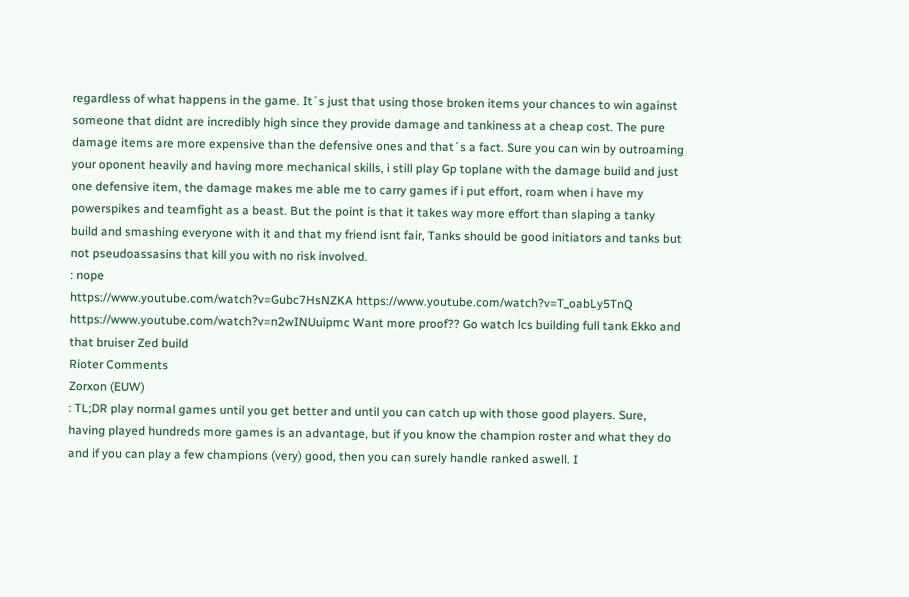regardless of what happens in the game. It´s just that using those broken items your chances to win against someone that didnt are incredibly high since they provide damage and tankiness at a cheap cost. The pure damage items are more expensive than the defensive ones and that´s a fact. Sure you can win by outroaming your oponent heavily and having more mechanical skills, i still play Gp toplane with the damage build and just one defensive item, the damage makes me able me to carry games if i put effort, roam when i have my powerspikes and teamfight as a beast. But the point is that it takes way more effort than slaping a tanky build and smashing everyone with it and that my friend isnt fair, Tanks should be good initiators and tanks but not pseudoassasins that kill you with no risk involved.
: nope
https://www.youtube.com/watch?v=Gubc7HsNZKA https://www.youtube.com/watch?v=T_oabLy5TnQ https://www.youtube.com/watch?v=n2wINUuipmc Want more proof?? Go watch lcs building full tank Ekko and that bruiser Zed build
Rioter Comments
Zorxon (EUW)
: TL;DR play normal games until you get better and until you can catch up with those good players. Sure, having played hundreds more games is an advantage, but if you know the champion roster and what they do and if you can play a few champions (very) good, then you can surely handle ranked aswell. I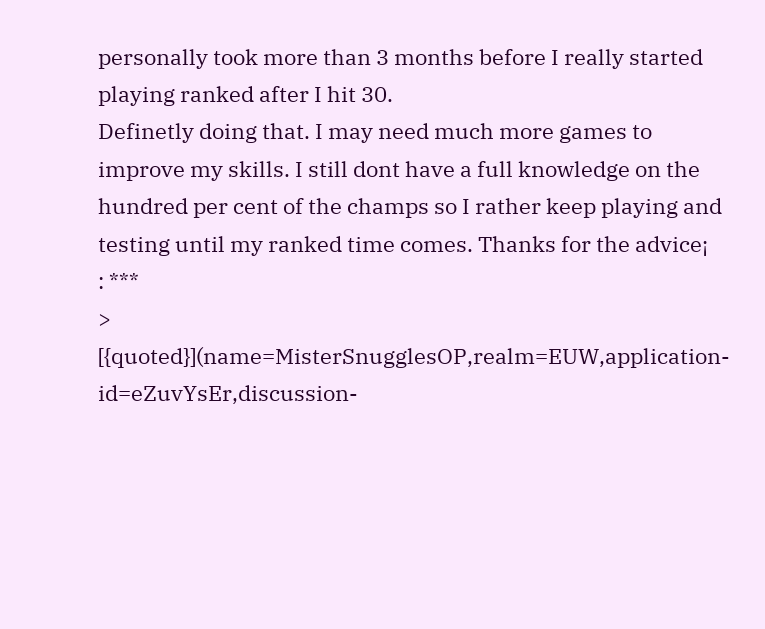personally took more than 3 months before I really started playing ranked after I hit 30.
Definetly doing that. I may need much more games to improve my skills. I still dont have a full knowledge on the hundred per cent of the champs so I rather keep playing and testing until my ranked time comes. Thanks for the advice¡
: ***
> [{quoted}](name=MisterSnugglesOP,realm=EUW,application-id=eZuvYsEr,discussion-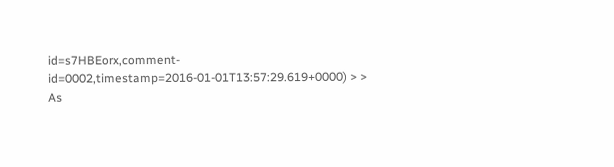id=s7HBEorx,comment-id=0002,timestamp=2016-01-01T13:57:29.619+0000) > > As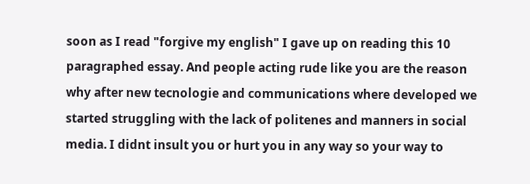soon as I read "forgive my english" I gave up on reading this 10 paragraphed essay. And people acting rude like you are the reason why after new tecnologie and communications where developed we started struggling with the lack of politenes and manners in social media. I didnt insult you or hurt you in any way so your way to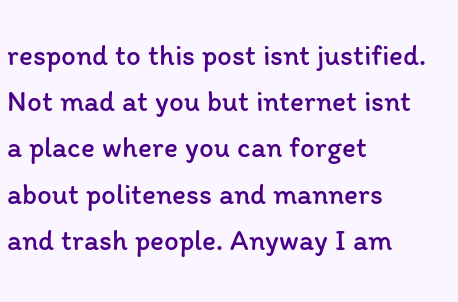respond to this post isnt justified. Not mad at you but internet isnt a place where you can forget about politeness and manners and trash people. Anyway I am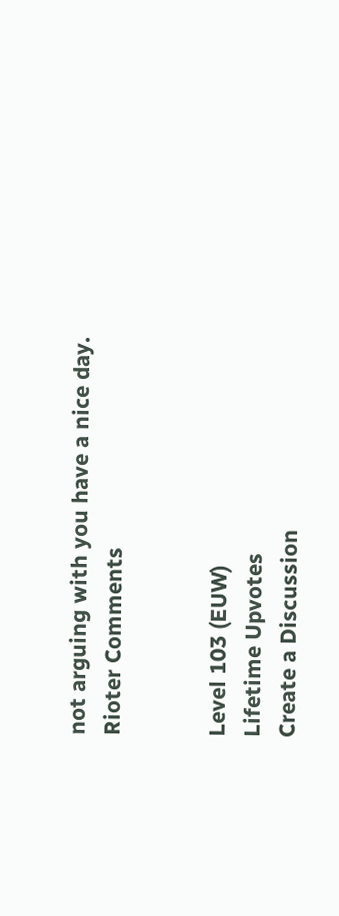not arguing with you have a nice day.
Rioter Comments


Level 103 (EUW)
Lifetime Upvotes
Create a Discussion